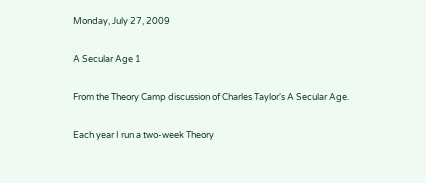Monday, July 27, 2009

A Secular Age 1

From the Theory Camp discussion of Charles Taylor's A Secular Age.

Each year I run a two-week Theory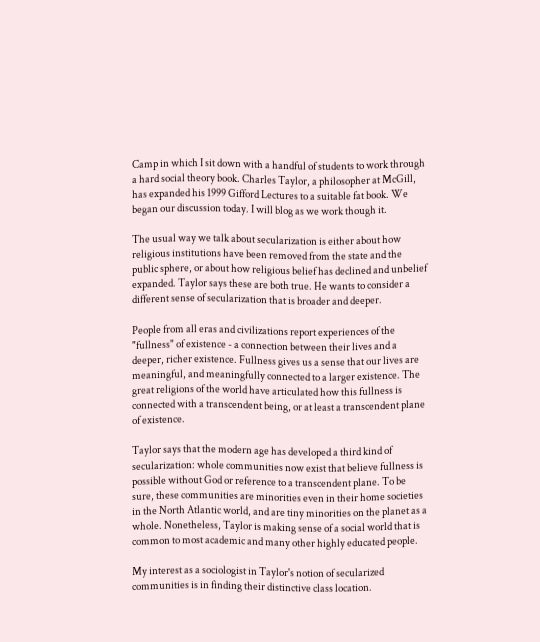Camp in which I sit down with a handful of students to work through a hard social theory book. Charles Taylor, a philosopher at McGill, has expanded his 1999 Gifford Lectures to a suitable fat book. We began our discussion today. I will blog as we work though it.

The usual way we talk about secularization is either about how religious institutions have been removed from the state and the public sphere, or about how religious belief has declined and unbelief expanded. Taylor says these are both true. He wants to consider a different sense of secularization that is broader and deeper.

People from all eras and civilizations report experiences of the "fullness" of existence - a connection between their lives and a deeper, richer existence. Fullness gives us a sense that our lives are meaningful, and meaningfully connected to a larger existence. The great religions of the world have articulated how this fullness is connected with a transcendent being, or at least a transcendent plane of existence.

Taylor says that the modern age has developed a third kind of secularization: whole communities now exist that believe fullness is possible without God or reference to a transcendent plane. To be sure, these communities are minorities even in their home societies in the North Atlantic world, and are tiny minorities on the planet as a whole. Nonetheless, Taylor is making sense of a social world that is common to most academic and many other highly educated people.

My interest as a sociologist in Taylor's notion of secularized communities is in finding their distinctive class location.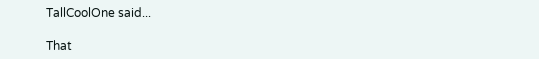TallCoolOne said...

That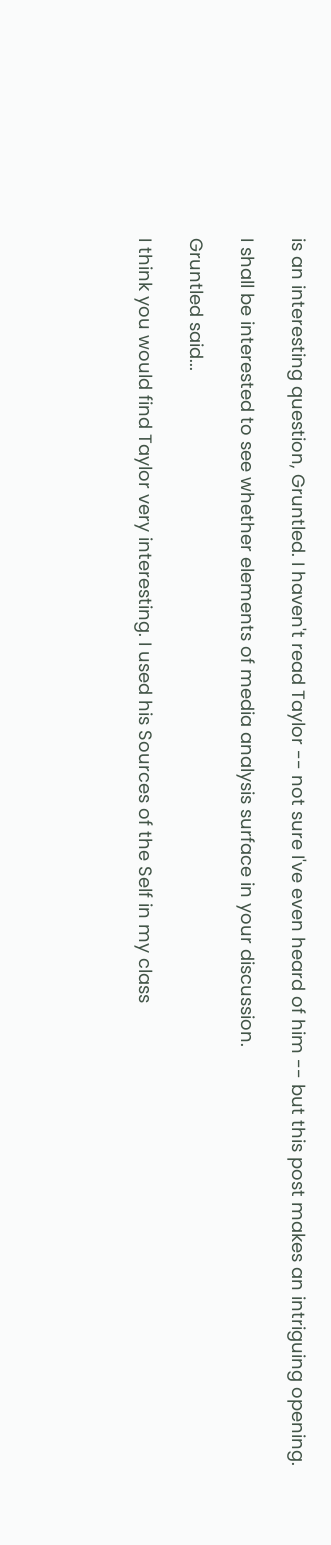is an interesting question, Gruntled. I haven't read Taylor -- not sure I've even heard of him -- but this post makes an intriguing opening.

I shall be interested to see whether elements of media analysis surface in your discussion.

Gruntled said...

I think you would find Taylor very interesting. I used his Sources of the Self in my class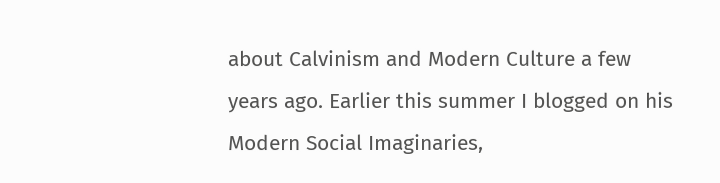about Calvinism and Modern Culture a few years ago. Earlier this summer I blogged on his Modern Social Imaginaries,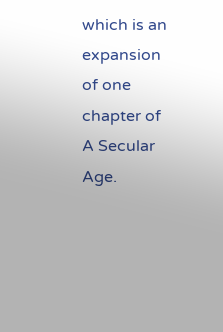which is an expansion of one chapter of A Secular Age.